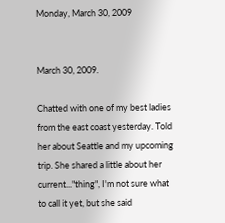Monday, March 30, 2009


March 30, 2009.

Chatted with one of my best ladies from the east coast yesterday. Told her about Seattle and my upcoming trip. She shared a little about her current..."thing", I'm not sure what to call it yet, but she said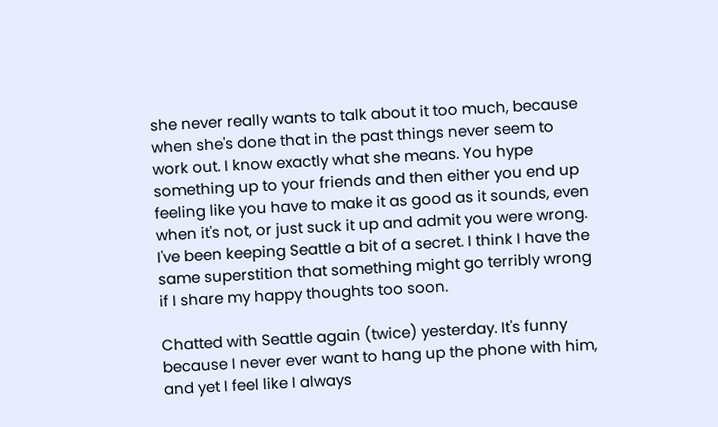she never really wants to talk about it too much, because when she's done that in the past things never seem to work out. I know exactly what she means. You hype something up to your friends and then either you end up feeling like you have to make it as good as it sounds, even when it's not, or just suck it up and admit you were wrong. I've been keeping Seattle a bit of a secret. I think I have the same superstition that something might go terribly wrong if I share my happy thoughts too soon.

Chatted with Seattle again (twice) yesterday. It's funny because I never ever want to hang up the phone with him, and yet I feel like I always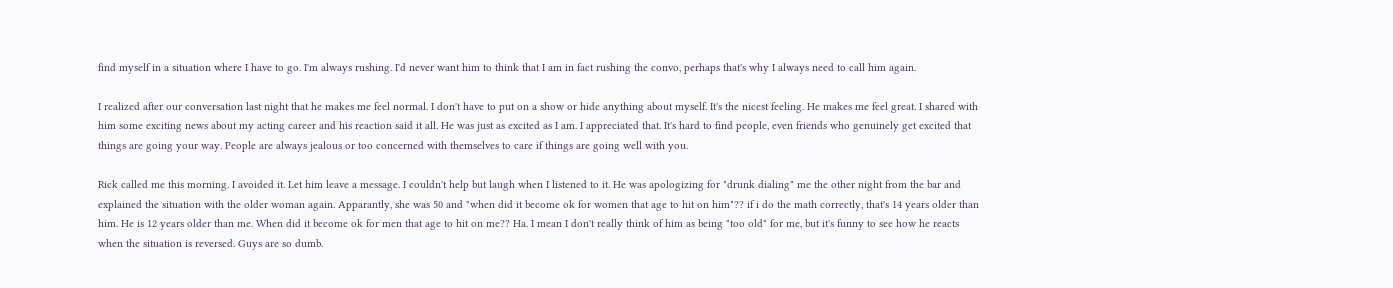find myself in a situation where I have to go. I'm always rushing. I'd never want him to think that I am in fact rushing the convo, perhaps that's why I always need to call him again.

I realized after our conversation last night that he makes me feel normal. I don't have to put on a show or hide anything about myself. It's the nicest feeling. He makes me feel great. I shared with him some exciting news about my acting career and his reaction said it all. He was just as excited as I am. I appreciated that. It's hard to find people, even friends who genuinely get excited that things are going your way. People are always jealous or too concerned with themselves to care if things are going well with you.

Rick called me this morning. I avoided it. Let him leave a message. I couldn't help but laugh when I listened to it. He was apologizing for "drunk dialing" me the other night from the bar and explained the situation with the older woman again. Apparantly, she was 50 and "when did it become ok for women that age to hit on him"?? if i do the math correctly, that's 14 years older than him. He is 12 years older than me. When did it become ok for men that age to hit on me?? Ha. I mean I don't really think of him as being "too old" for me, but it's funny to see how he reacts when the situation is reversed. Guys are so dumb.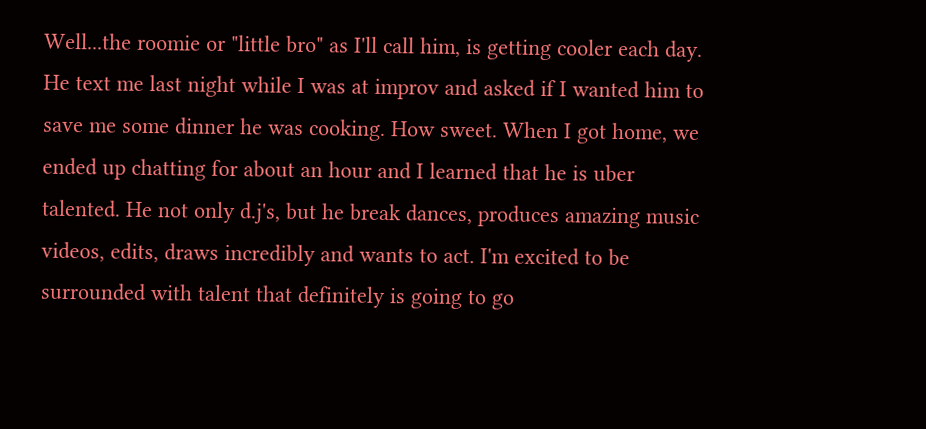Well...the roomie or "little bro" as I'll call him, is getting cooler each day. He text me last night while I was at improv and asked if I wanted him to save me some dinner he was cooking. How sweet. When I got home, we ended up chatting for about an hour and I learned that he is uber talented. He not only d.j's, but he break dances, produces amazing music videos, edits, draws incredibly and wants to act. I'm excited to be surrounded with talent that definitely is going to go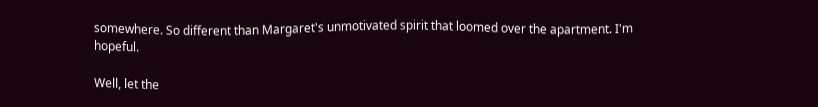somewhere. So different than Margaret's unmotivated spirit that loomed over the apartment. I'm hopeful.

Well, let the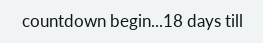countdown begin...18 days till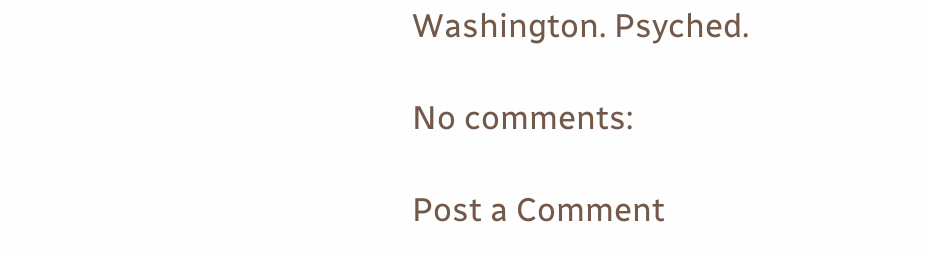Washington. Psyched.

No comments:

Post a Comment